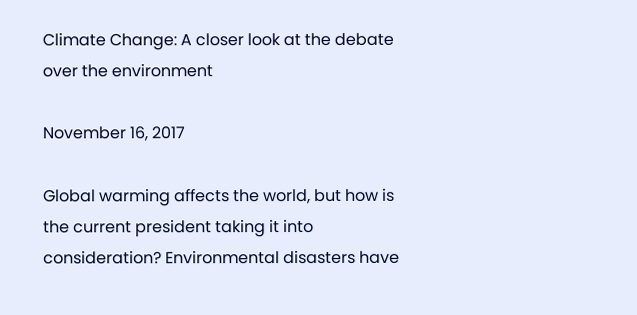Climate Change: A closer look at the debate over the environment

November 16, 2017

Global warming affects the world, but how is the current president taking it into consideration? Environmental disasters have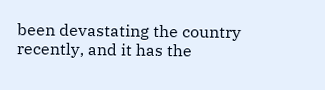been devastating the country recently, and it has the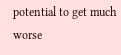potential to get much worse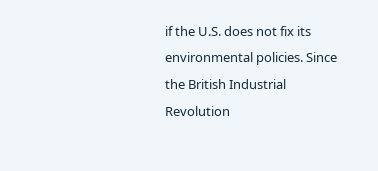if the U.S. does not fix its environmental policies. Since the British Industrial Revolution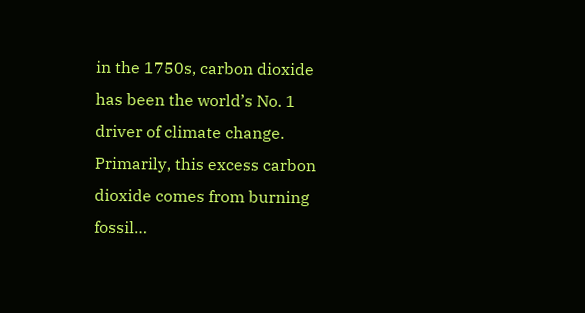in the 1750s, carbon dioxide has been the world’s No. 1 driver of climate change. Primarily, this excess carbon dioxide comes from burning fossil…